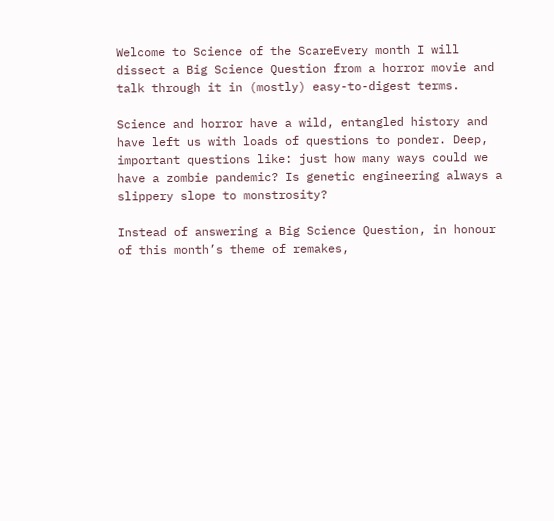Welcome to Science of the ScareEvery month I will dissect a Big Science Question from a horror movie and talk through it in (mostly) easy-to-digest terms.

Science and horror have a wild, entangled history and have left us with loads of questions to ponder. Deep, important questions like: just how many ways could we have a zombie pandemic? Is genetic engineering always a slippery slope to monstrosity?

Instead of answering a Big Science Question, in honour of this month’s theme of remakes,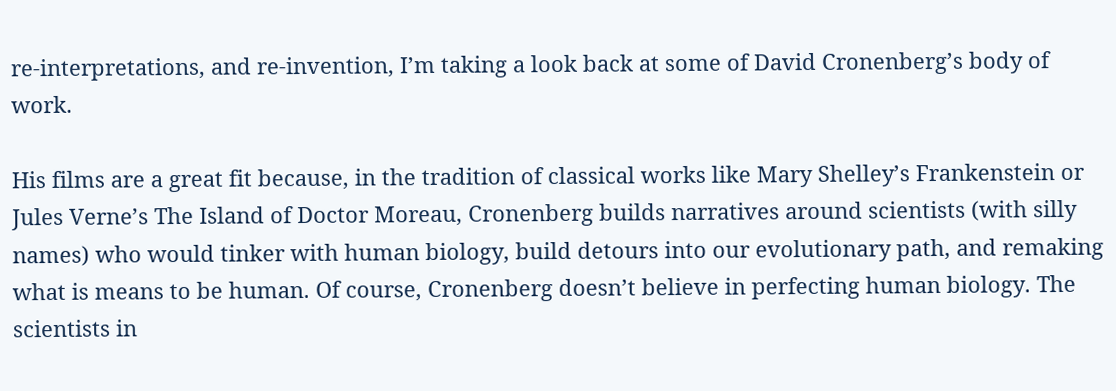re-interpretations, and re-invention, I’m taking a look back at some of David Cronenberg’s body of work.

His films are a great fit because, in the tradition of classical works like Mary Shelley’s Frankenstein or Jules Verne’s The Island of Doctor Moreau, Cronenberg builds narratives around scientists (with silly names) who would tinker with human biology, build detours into our evolutionary path, and remaking what is means to be human. Of course, Cronenberg doesn’t believe in perfecting human biology. The scientists in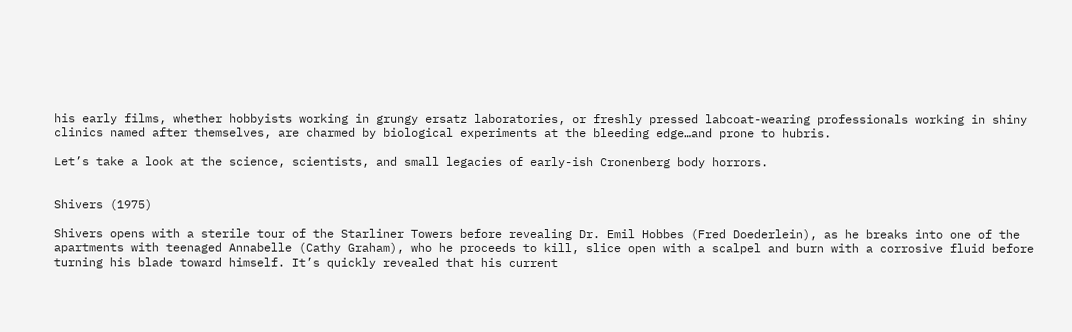his early films, whether hobbyists working in grungy ersatz laboratories, or freshly pressed labcoat-wearing professionals working in shiny clinics named after themselves, are charmed by biological experiments at the bleeding edge…and prone to hubris.

Let’s take a look at the science, scientists, and small legacies of early-ish Cronenberg body horrors.


Shivers (1975)

Shivers opens with a sterile tour of the Starliner Towers before revealing Dr. Emil Hobbes (Fred Doederlein), as he breaks into one of the apartments with teenaged Annabelle (Cathy Graham), who he proceeds to kill, slice open with a scalpel and burn with a corrosive fluid before turning his blade toward himself. It’s quickly revealed that his current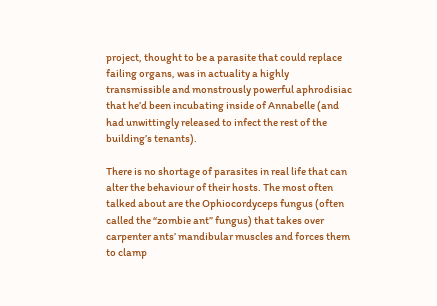project, thought to be a parasite that could replace failing organs, was in actuality a highly transmissible and monstrously powerful aphrodisiac that he’d been incubating inside of Annabelle (and had unwittingly released to infect the rest of the building’s tenants).

There is no shortage of parasites in real life that can alter the behaviour of their hosts. The most often talked about are the Ophiocordyceps fungus (often called the “zombie ant” fungus) that takes over carpenter ants’ mandibular muscles and forces them to clamp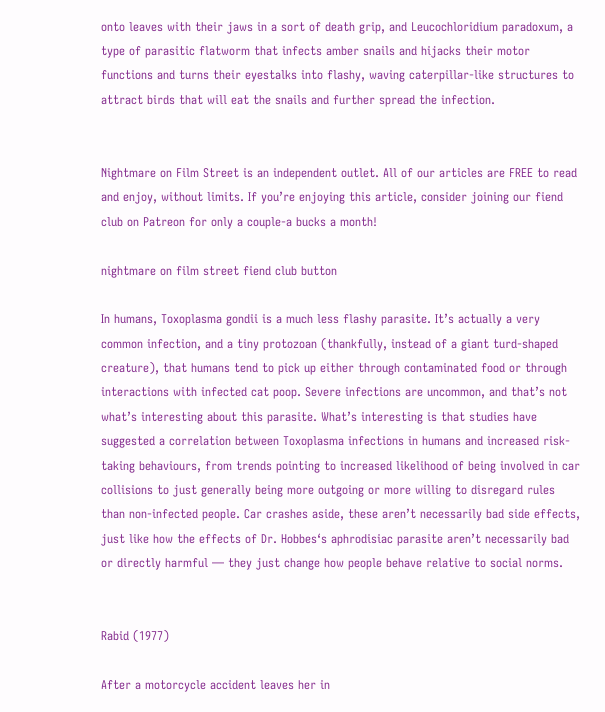onto leaves with their jaws in a sort of death grip, and Leucochloridium paradoxum, a type of parasitic flatworm that infects amber snails and hijacks their motor functions and turns their eyestalks into flashy, waving caterpillar-like structures to attract birds that will eat the snails and further spread the infection.


Nightmare on Film Street is an independent outlet. All of our articles are FREE to read and enjoy, without limits. If you’re enjoying this article, consider joining our fiend club on Patreon for only a couple-a bucks a month!

nightmare on film street fiend club button

In humans, Toxoplasma gondii is a much less flashy parasite. It’s actually a very common infection, and a tiny protozoan (thankfully, instead of a giant turd-shaped creature), that humans tend to pick up either through contaminated food or through interactions with infected cat poop. Severe infections are uncommon, and that’s not what’s interesting about this parasite. What’s interesting is that studies have suggested a correlation between Toxoplasma infections in humans and increased risk-taking behaviours, from trends pointing to increased likelihood of being involved in car collisions to just generally being more outgoing or more willing to disregard rules than non-infected people. Car crashes aside, these aren’t necessarily bad side effects, just like how the effects of Dr. Hobbes‘s aphrodisiac parasite aren’t necessarily bad or directly harmful — they just change how people behave relative to social norms.


Rabid (1977)

After a motorcycle accident leaves her in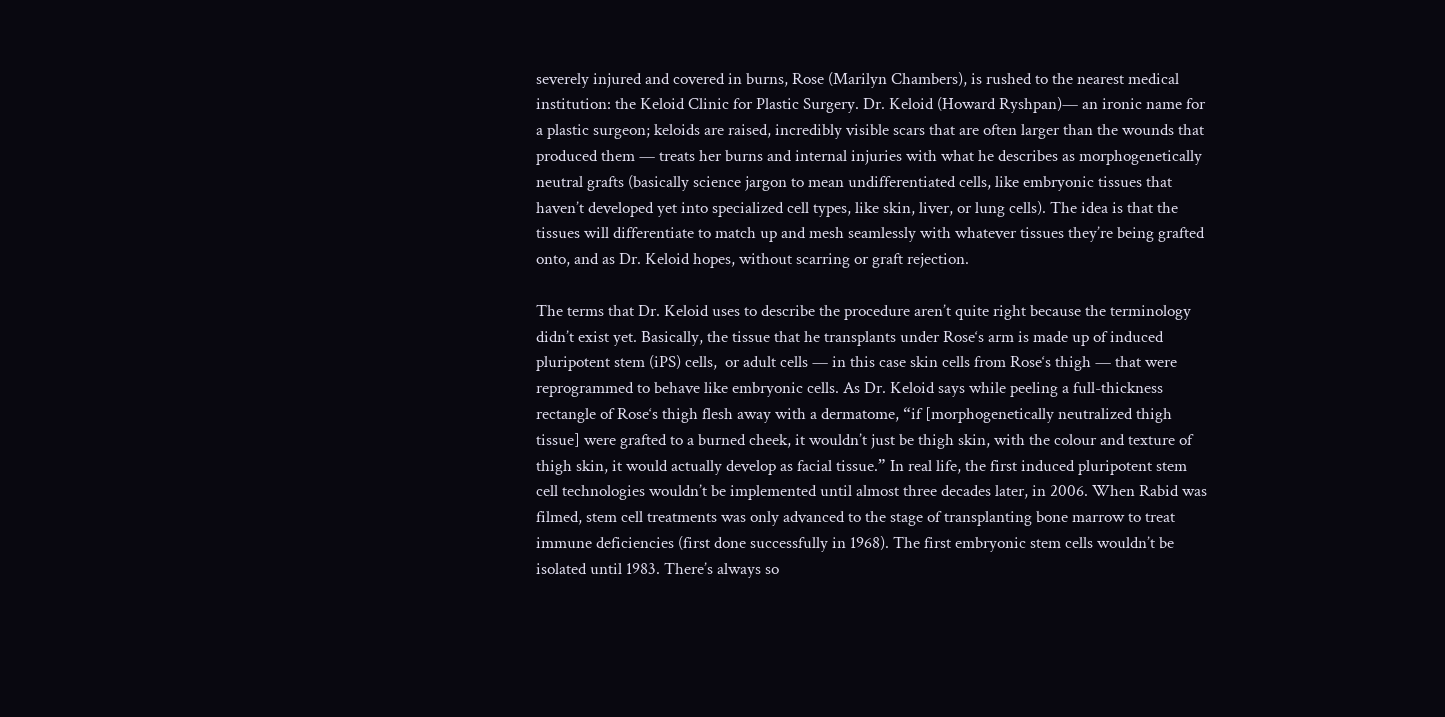severely injured and covered in burns, Rose (Marilyn Chambers), is rushed to the nearest medical institution: the Keloid Clinic for Plastic Surgery. Dr. Keloid (Howard Ryshpan)— an ironic name for a plastic surgeon; keloids are raised, incredibly visible scars that are often larger than the wounds that produced them — treats her burns and internal injuries with what he describes as morphogenetically neutral grafts (basically science jargon to mean undifferentiated cells, like embryonic tissues that haven’t developed yet into specialized cell types, like skin, liver, or lung cells). The idea is that the tissues will differentiate to match up and mesh seamlessly with whatever tissues they’re being grafted onto, and as Dr. Keloid hopes, without scarring or graft rejection.

The terms that Dr. Keloid uses to describe the procedure aren’t quite right because the terminology didn’t exist yet. Basically, the tissue that he transplants under Rose‘s arm is made up of induced pluripotent stem (iPS) cells,  or adult cells — in this case skin cells from Rose‘s thigh — that were reprogrammed to behave like embryonic cells. As Dr. Keloid says while peeling a full-thickness rectangle of Rose‘s thigh flesh away with a dermatome, “if [morphogenetically neutralized thigh tissue] were grafted to a burned cheek, it wouldn’t just be thigh skin, with the colour and texture of thigh skin, it would actually develop as facial tissue.” In real life, the first induced pluripotent stem cell technologies wouldn’t be implemented until almost three decades later, in 2006. When Rabid was filmed, stem cell treatments was only advanced to the stage of transplanting bone marrow to treat immune deficiencies (first done successfully in 1968). The first embryonic stem cells wouldn’t be isolated until 1983. There’s always so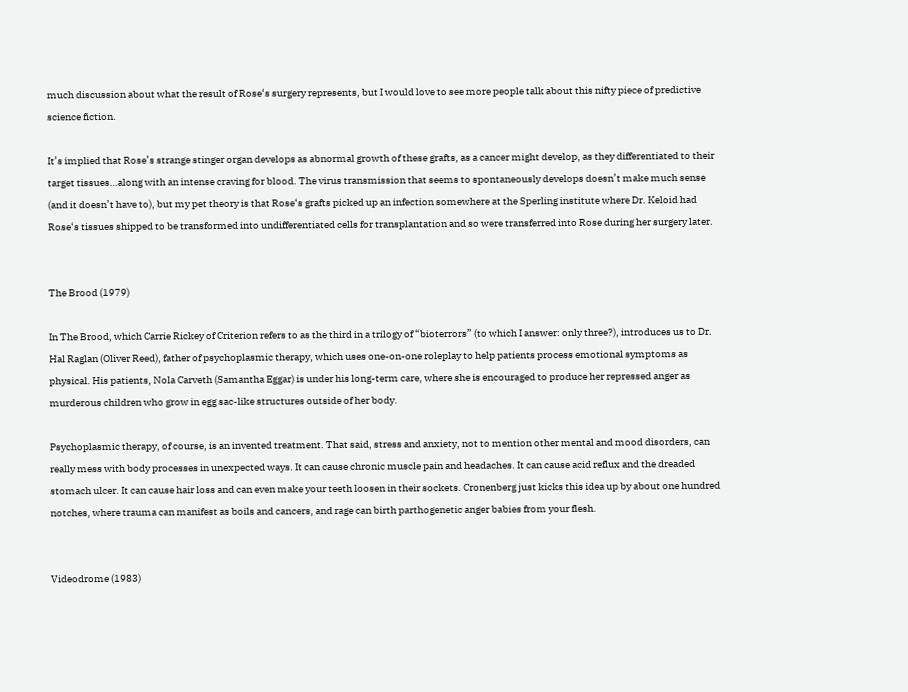much discussion about what the result of Rose‘s surgery represents, but I would love to see more people talk about this nifty piece of predictive science fiction.

It’s implied that Rose’s strange stinger organ develops as abnormal growth of these grafts, as a cancer might develop, as they differentiated to their target tissues…along with an intense craving for blood. The virus transmission that seems to spontaneously develops doesn’t make much sense (and it doesn’t have to), but my pet theory is that Rose‘s grafts picked up an infection somewhere at the Sperling institute where Dr. Keloid had Rose‘s tissues shipped to be transformed into undifferentiated cells for transplantation and so were transferred into Rose during her surgery later.


The Brood (1979)

In The Brood, which Carrie Rickey of Criterion refers to as the third in a trilogy of “bioterrors” (to which I answer: only three?), introduces us to Dr. Hal Raglan (Oliver Reed), father of psychoplasmic therapy, which uses one-on-one roleplay to help patients process emotional symptoms as physical. His patients, Nola Carveth (Samantha Eggar) is under his long-term care, where she is encouraged to produce her repressed anger as murderous children who grow in egg sac-like structures outside of her body.

Psychoplasmic therapy, of course, is an invented treatment. That said, stress and anxiety, not to mention other mental and mood disorders, can really mess with body processes in unexpected ways. It can cause chronic muscle pain and headaches. It can cause acid reflux and the dreaded stomach ulcer. It can cause hair loss and can even make your teeth loosen in their sockets. Cronenberg just kicks this idea up by about one hundred notches, where trauma can manifest as boils and cancers, and rage can birth parthogenetic anger babies from your flesh.


Videodrome (1983)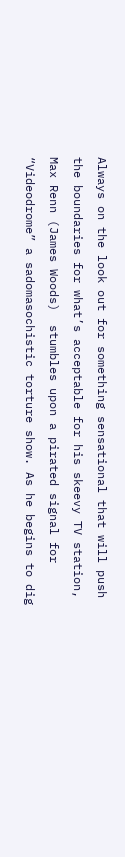Always on the look out for something sensational that will push the boundaries for what’s acceptable for his skeevy TV station, Max Renn (James Woods)  stumbles upon a pirated signal for “Videodrome” a sadomasochistic torture show. As he begins to dig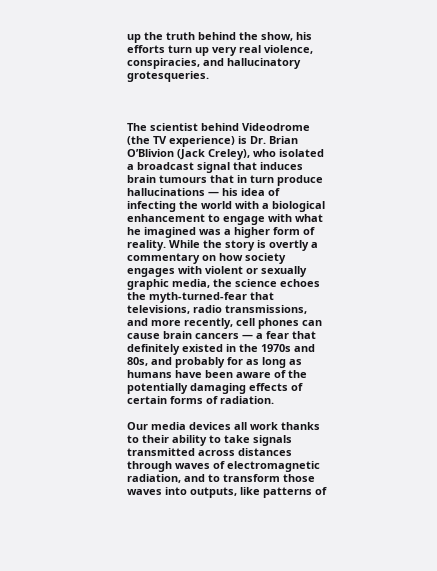up the truth behind the show, his efforts turn up very real violence, conspiracies, and hallucinatory grotesqueries.



The scientist behind Videodrome (the TV experience) is Dr. Brian O’Blivion (Jack Creley), who isolated a broadcast signal that induces brain tumours that in turn produce hallucinations — his idea of infecting the world with a biological enhancement to engage with what he imagined was a higher form of reality. While the story is overtly a commentary on how society engages with violent or sexually graphic media, the science echoes the myth-turned-fear that televisions, radio transmissions, and more recently, cell phones can cause brain cancers — a fear that definitely existed in the 1970s and 80s, and probably for as long as humans have been aware of the potentially damaging effects of certain forms of radiation.

Our media devices all work thanks to their ability to take signals transmitted across distances through waves of electromagnetic radiation, and to transform those waves into outputs, like patterns of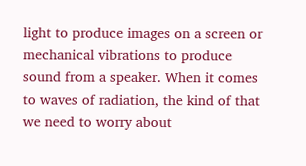light to produce images on a screen or mechanical vibrations to produce sound from a speaker. When it comes to waves of radiation, the kind of that we need to worry about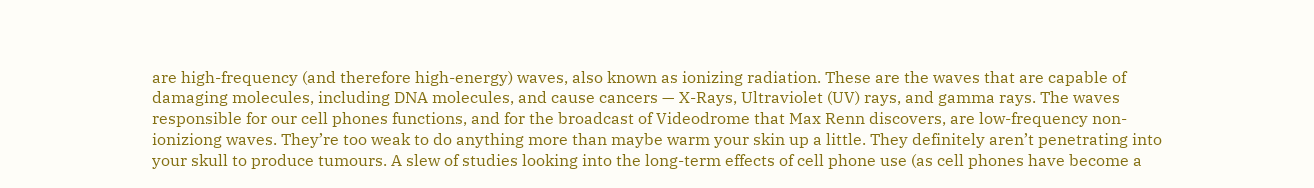are high-frequency (and therefore high-energy) waves, also known as ionizing radiation. These are the waves that are capable of damaging molecules, including DNA molecules, and cause cancers — X-Rays, Ultraviolet (UV) rays, and gamma rays. The waves responsible for our cell phones functions, and for the broadcast of Videodrome that Max Renn discovers, are low-frequency non-ioniziong waves. They’re too weak to do anything more than maybe warm your skin up a little. They definitely aren’t penetrating into your skull to produce tumours. A slew of studies looking into the long-term effects of cell phone use (as cell phones have become a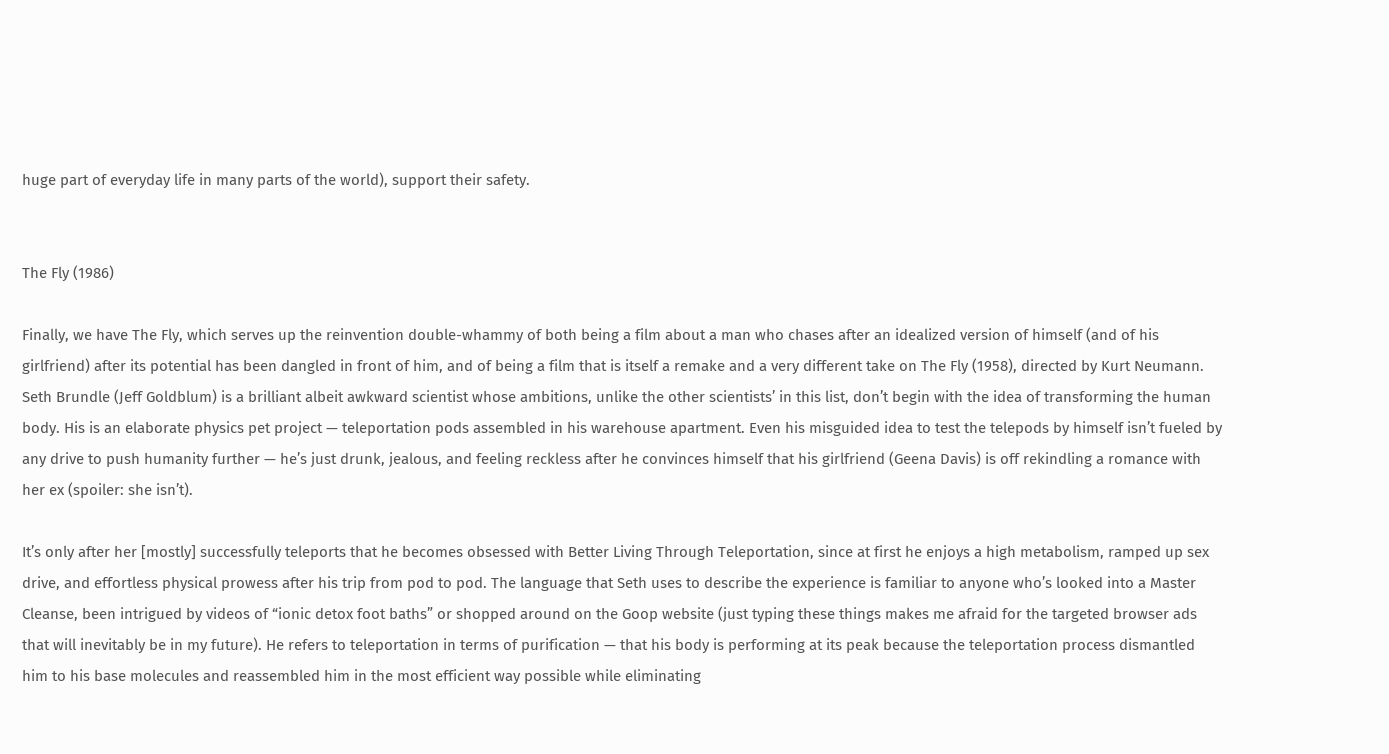huge part of everyday life in many parts of the world), support their safety.


The Fly (1986)

Finally, we have The Fly, which serves up the reinvention double-whammy of both being a film about a man who chases after an idealized version of himself (and of his girlfriend) after its potential has been dangled in front of him, and of being a film that is itself a remake and a very different take on The Fly (1958), directed by Kurt Neumann. Seth Brundle (Jeff Goldblum) is a brilliant albeit awkward scientist whose ambitions, unlike the other scientists’ in this list, don’t begin with the idea of transforming the human body. His is an elaborate physics pet project — teleportation pods assembled in his warehouse apartment. Even his misguided idea to test the telepods by himself isn’t fueled by any drive to push humanity further — he’s just drunk, jealous, and feeling reckless after he convinces himself that his girlfriend (Geena Davis) is off rekindling a romance with her ex (spoiler: she isn’t).

It’s only after her [mostly] successfully teleports that he becomes obsessed with Better Living Through Teleportation, since at first he enjoys a high metabolism, ramped up sex drive, and effortless physical prowess after his trip from pod to pod. The language that Seth uses to describe the experience is familiar to anyone who’s looked into a Master Cleanse, been intrigued by videos of “ionic detox foot baths” or shopped around on the Goop website (just typing these things makes me afraid for the targeted browser ads that will inevitably be in my future). He refers to teleportation in terms of purification — that his body is performing at its peak because the teleportation process dismantled him to his base molecules and reassembled him in the most efficient way possible while eliminating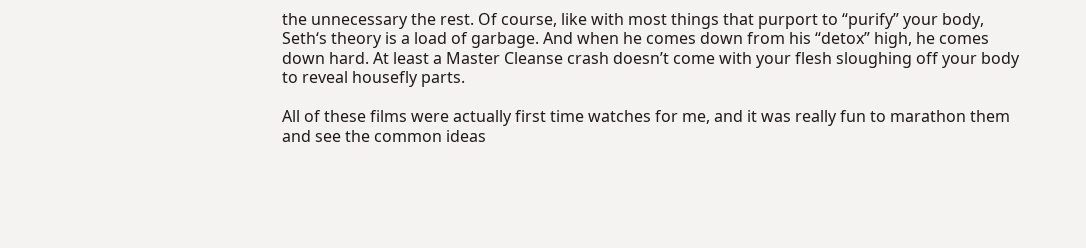the unnecessary the rest. Of course, like with most things that purport to “purify” your body, Seth‘s theory is a load of garbage. And when he comes down from his “detox” high, he comes down hard. At least a Master Cleanse crash doesn’t come with your flesh sloughing off your body to reveal housefly parts.

All of these films were actually first time watches for me, and it was really fun to marathon them and see the common ideas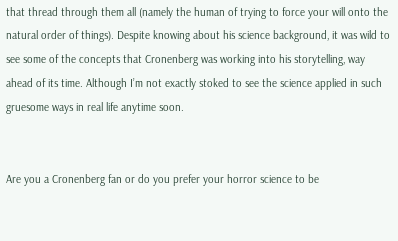that thread through them all (namely the human of trying to force your will onto the natural order of things). Despite knowing about his science background, it was wild to see some of the concepts that Cronenberg was working into his storytelling, way ahead of its time. Although I’m not exactly stoked to see the science applied in such gruesome ways in real life anytime soon.


Are you a Cronenberg fan or do you prefer your horror science to be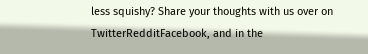less squishy? Share your thoughts with us over on TwitterRedditFacebook, and in the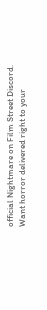official Nightmare on Film Street Discord. Want horror delivered right to your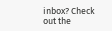inbox? Check out the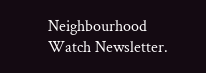Neighbourhood Watch Newsletter.